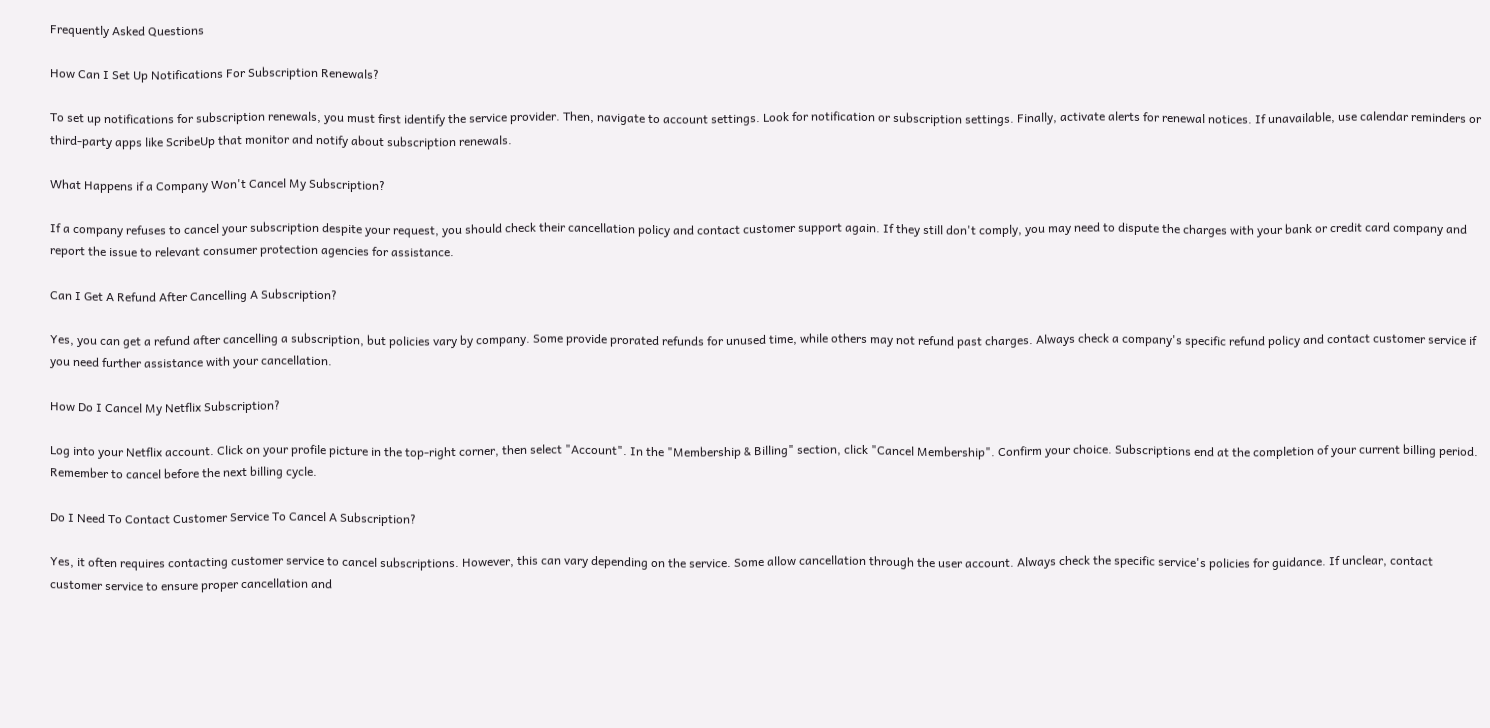Frequently Asked Questions

How Can I Set Up Notifications For Subscription Renewals?

To set up notifications for subscription renewals, you must first identify the service provider. Then, navigate to account settings. Look for notification or subscription settings. Finally, activate alerts for renewal notices. If unavailable, use calendar reminders or third-party apps like ScribeUp that monitor and notify about subscription renewals.

What Happens if a Company Won't Cancel My Subscription?

If a company refuses to cancel your subscription despite your request, you should check their cancellation policy and contact customer support again. If they still don't comply, you may need to dispute the charges with your bank or credit card company and report the issue to relevant consumer protection agencies for assistance.

Can I Get A Refund After Cancelling A Subscription?

Yes, you can get a refund after cancelling a subscription, but policies vary by company. Some provide prorated refunds for unused time, while others may not refund past charges. Always check a company's specific refund policy and contact customer service if you need further assistance with your cancellation.

How Do I Cancel My Netflix Subscription?

Log into your Netflix account. Click on your profile picture in the top-right corner, then select "Account". In the "Membership & Billing" section, click "Cancel Membership". Confirm your choice. Subscriptions end at the completion of your current billing period. Remember to cancel before the next billing cycle.

Do I Need To Contact Customer Service To Cancel A Subscription?

Yes, it often requires contacting customer service to cancel subscriptions. However, this can vary depending on the service. Some allow cancellation through the user account. Always check the specific service's policies for guidance. If unclear, contact customer service to ensure proper cancellation and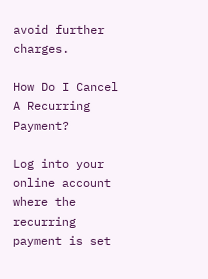avoid further charges.

How Do I Cancel A Recurring Payment?

Log into your online account where the recurring payment is set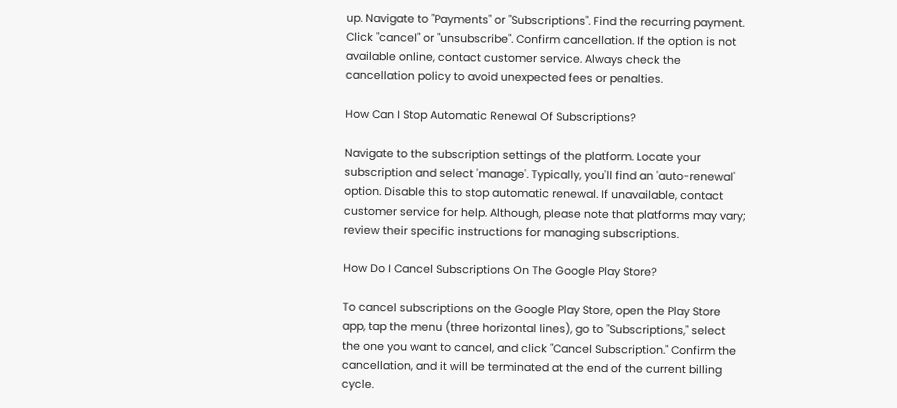up. Navigate to "Payments" or "Subscriptions". Find the recurring payment. Click "cancel" or "unsubscribe". Confirm cancellation. If the option is not available online, contact customer service. Always check the cancellation policy to avoid unexpected fees or penalties.

How Can I Stop Automatic Renewal Of Subscriptions?

Navigate to the subscription settings of the platform. Locate your subscription and select 'manage'. Typically, you'll find an 'auto-renewal' option. Disable this to stop automatic renewal. If unavailable, contact customer service for help. Although, please note that platforms may vary; review their specific instructions for managing subscriptions.

How Do I Cancel Subscriptions On The Google Play Store?

To cancel subscriptions on the Google Play Store, open the Play Store app, tap the menu (three horizontal lines), go to "Subscriptions," select the one you want to cancel, and click "Cancel Subscription." Confirm the cancellation, and it will be terminated at the end of the current billing cycle.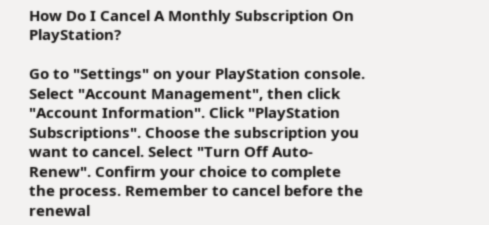How Do I Cancel A Monthly Subscription On PlayStation?

Go to "Settings" on your PlayStation console. Select "Account Management", then click "Account Information". Click "PlayStation Subscriptions". Choose the subscription you want to cancel. Select "Turn Off Auto-Renew". Confirm your choice to complete the process. Remember to cancel before the renewal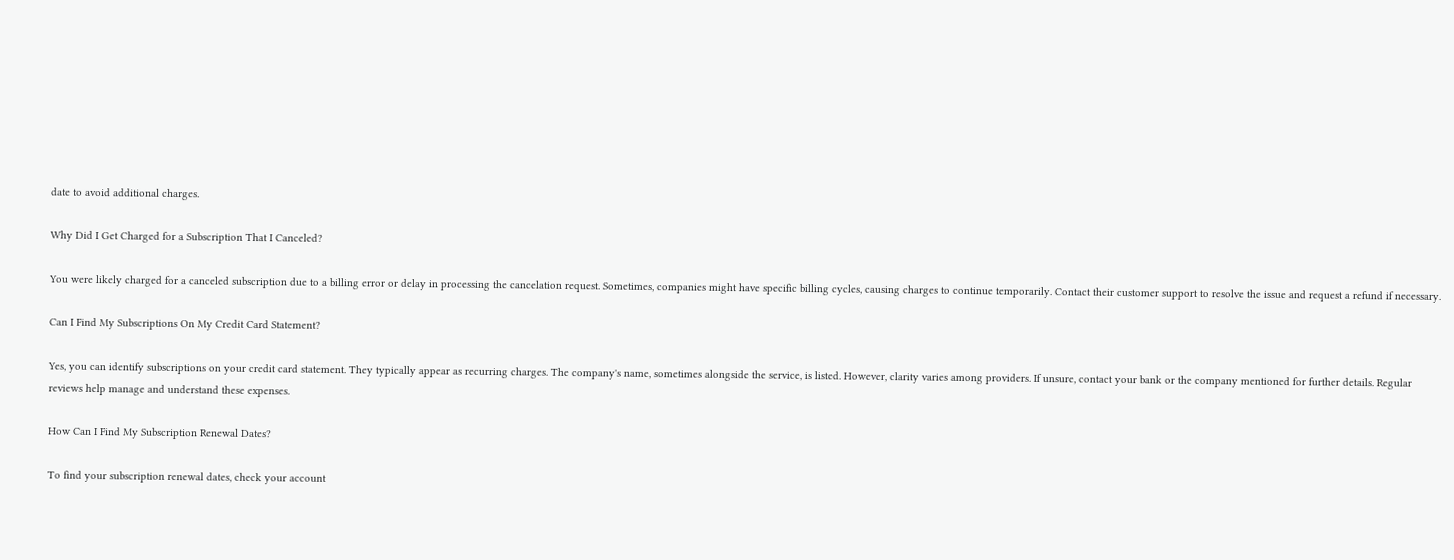date to avoid additional charges.

Why Did I Get Charged for a Subscription That I Canceled?

You were likely charged for a canceled subscription due to a billing error or delay in processing the cancelation request. Sometimes, companies might have specific billing cycles, causing charges to continue temporarily. Contact their customer support to resolve the issue and request a refund if necessary.

Can I Find My Subscriptions On My Credit Card Statement?

Yes, you can identify subscriptions on your credit card statement. They typically appear as recurring charges. The company's name, sometimes alongside the service, is listed. However, clarity varies among providers. If unsure, contact your bank or the company mentioned for further details. Regular reviews help manage and understand these expenses.

How Can I Find My Subscription Renewal Dates?

To find your subscription renewal dates, check your account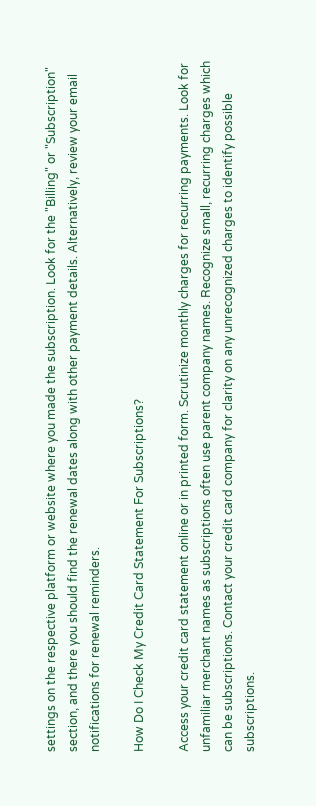settings on the respective platform or website where you made the subscription. Look for the "Billing" or "Subscription" section, and there you should find the renewal dates along with other payment details. Alternatively, review your email notifications for renewal reminders.

How Do I Check My Credit Card Statement For Subscriptions?

Access your credit card statement online or in printed form. Scrutinize monthly charges for recurring payments. Look for unfamiliar merchant names as subscriptions often use parent company names. Recognize small, recurring charges which can be subscriptions. Contact your credit card company for clarity on any unrecognized charges to identify possible subscriptions.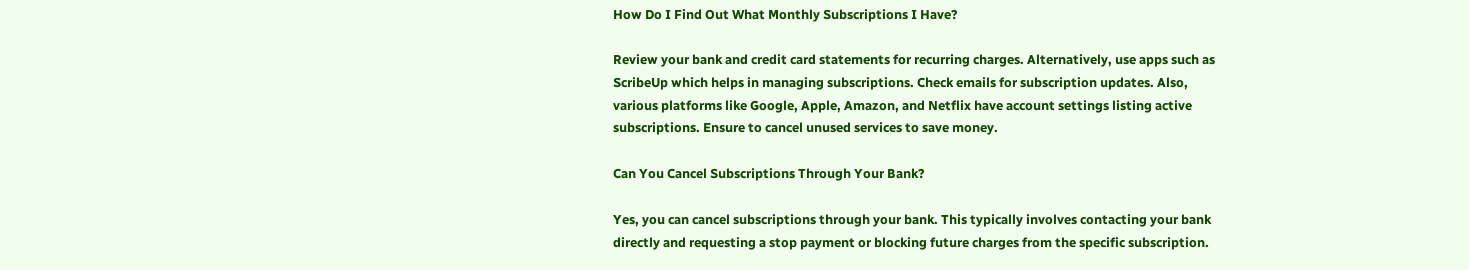How Do I Find Out What Monthly Subscriptions I Have?

Review your bank and credit card statements for recurring charges. Alternatively, use apps such as ScribeUp which helps in managing subscriptions. Check emails for subscription updates. Also, various platforms like Google, Apple, Amazon, and Netflix have account settings listing active subscriptions. Ensure to cancel unused services to save money.

Can You Cancel Subscriptions Through Your Bank?

Yes, you can cancel subscriptions through your bank. This typically involves contacting your bank directly and requesting a stop payment or blocking future charges from the specific subscription.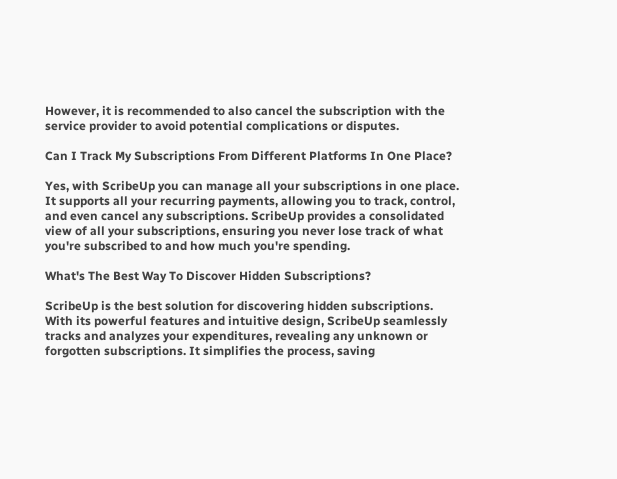However, it is recommended to also cancel the subscription with the service provider to avoid potential complications or disputes.

Can I Track My Subscriptions From Different Platforms In One Place?

Yes, with ScribeUp you can manage all your subscriptions in one place. It supports all your recurring payments, allowing you to track, control, and even cancel any subscriptions. ScribeUp provides a consolidated view of all your subscriptions, ensuring you never lose track of what you're subscribed to and how much you're spending.

What's The Best Way To Discover Hidden Subscriptions?

ScribeUp is the best solution for discovering hidden subscriptions. With its powerful features and intuitive design, ScribeUp seamlessly tracks and analyzes your expenditures, revealing any unknown or forgotten subscriptions. It simplifies the process, saving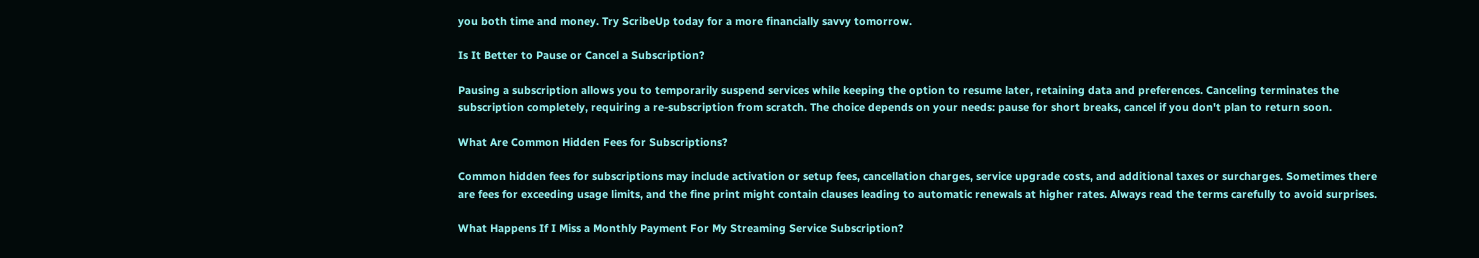you both time and money. Try ScribeUp today for a more financially savvy tomorrow.

Is It Better to Pause or Cancel a Subscription?

Pausing a subscription allows you to temporarily suspend services while keeping the option to resume later, retaining data and preferences. Canceling terminates the subscription completely, requiring a re-subscription from scratch. The choice depends on your needs: pause for short breaks, cancel if you don't plan to return soon.

What Are Common Hidden Fees for Subscriptions?

Common hidden fees for subscriptions may include activation or setup fees, cancellation charges, service upgrade costs, and additional taxes or surcharges. Sometimes there are fees for exceeding usage limits, and the fine print might contain clauses leading to automatic renewals at higher rates. Always read the terms carefully to avoid surprises.

What Happens If I Miss a Monthly Payment For My Streaming Service Subscription?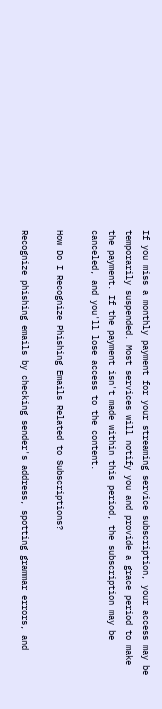If you miss a monthly payment for your streaming service subscription, your access may be temporarily suspended. Most services will notify you and provide a grace period to make the payment. If the payment isn't made within this period, the subscription may be canceled, and you'll lose access to the content.

How Do I Recognize Phishing Emails Related to Subscriptions?

Recognize phishing emails by checking sender's address, spotting grammar errors, and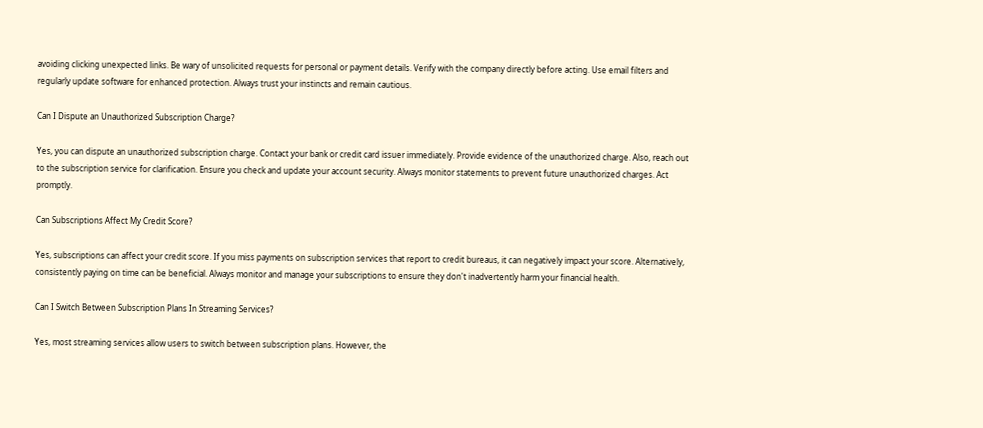avoiding clicking unexpected links. Be wary of unsolicited requests for personal or payment details. Verify with the company directly before acting. Use email filters and regularly update software for enhanced protection. Always trust your instincts and remain cautious.

Can I Dispute an Unauthorized Subscription Charge?

Yes, you can dispute an unauthorized subscription charge. Contact your bank or credit card issuer immediately. Provide evidence of the unauthorized charge. Also, reach out to the subscription service for clarification. Ensure you check and update your account security. Always monitor statements to prevent future unauthorized charges. Act promptly.

Can Subscriptions Affect My Credit Score?

Yes, subscriptions can affect your credit score. If you miss payments on subscription services that report to credit bureaus, it can negatively impact your score. Alternatively, consistently paying on time can be beneficial. Always monitor and manage your subscriptions to ensure they don't inadvertently harm your financial health.

Can I Switch Between Subscription Plans In Streaming Services?

Yes, most streaming services allow users to switch between subscription plans. However, the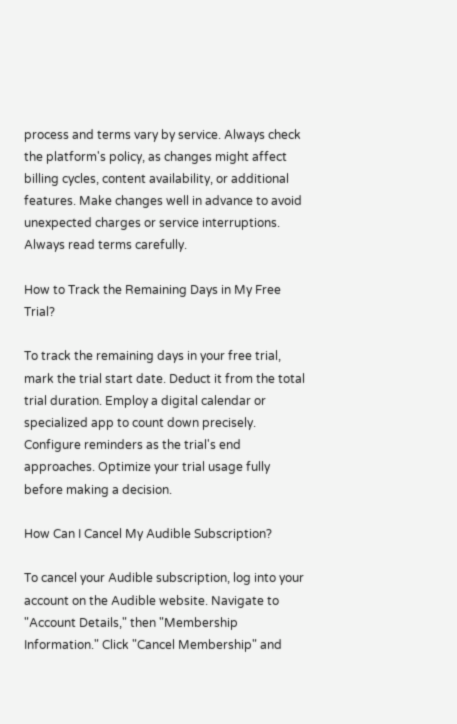process and terms vary by service. Always check the platform's policy, as changes might affect billing cycles, content availability, or additional features. Make changes well in advance to avoid unexpected charges or service interruptions. Always read terms carefully.

How to Track the Remaining Days in My Free Trial?

To track the remaining days in your free trial, mark the trial start date. Deduct it from the total trial duration. Employ a digital calendar or specialized app to count down precisely. Configure reminders as the trial's end approaches. Optimize your trial usage fully before making a decision.

How Can I Cancel My Audible Subscription?

To cancel your Audible subscription, log into your account on the Audible website. Navigate to "Account Details," then "Membership Information." Click "Cancel Membership" and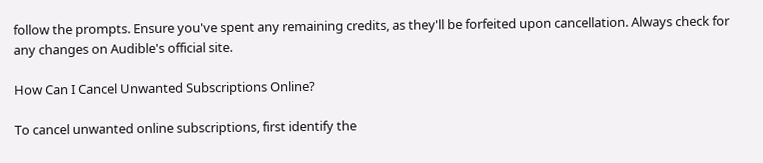follow the prompts. Ensure you've spent any remaining credits, as they'll be forfeited upon cancellation. Always check for any changes on Audible's official site.

How Can I Cancel Unwanted Subscriptions Online?

To cancel unwanted online subscriptions, first identify the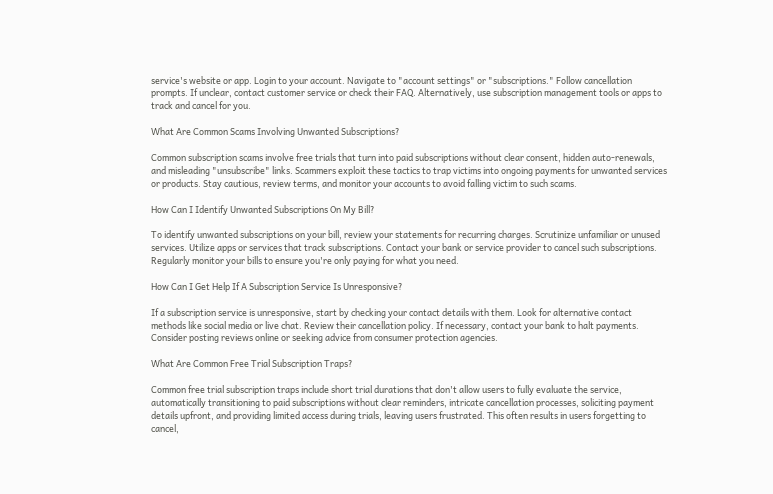service's website or app. Login to your account. Navigate to "account settings" or "subscriptions." Follow cancellation prompts. If unclear, contact customer service or check their FAQ. Alternatively, use subscription management tools or apps to track and cancel for you.

What Are Common Scams Involving Unwanted Subscriptions?

Common subscription scams involve free trials that turn into paid subscriptions without clear consent, hidden auto-renewals, and misleading "unsubscribe" links. Scammers exploit these tactics to trap victims into ongoing payments for unwanted services or products. Stay cautious, review terms, and monitor your accounts to avoid falling victim to such scams.

How Can I Identify Unwanted Subscriptions On My Bill?

To identify unwanted subscriptions on your bill, review your statements for recurring charges. Scrutinize unfamiliar or unused services. Utilize apps or services that track subscriptions. Contact your bank or service provider to cancel such subscriptions. Regularly monitor your bills to ensure you're only paying for what you need.

How Can I Get Help If A Subscription Service Is Unresponsive?

If a subscription service is unresponsive, start by checking your contact details with them. Look for alternative contact methods like social media or live chat. Review their cancellation policy. If necessary, contact your bank to halt payments. Consider posting reviews online or seeking advice from consumer protection agencies.

What Are Common Free Trial Subscription Traps?

Common free trial subscription traps include short trial durations that don't allow users to fully evaluate the service, automatically transitioning to paid subscriptions without clear reminders, intricate cancellation processes, soliciting payment details upfront, and providing limited access during trials, leaving users frustrated. This often results in users forgetting to cancel,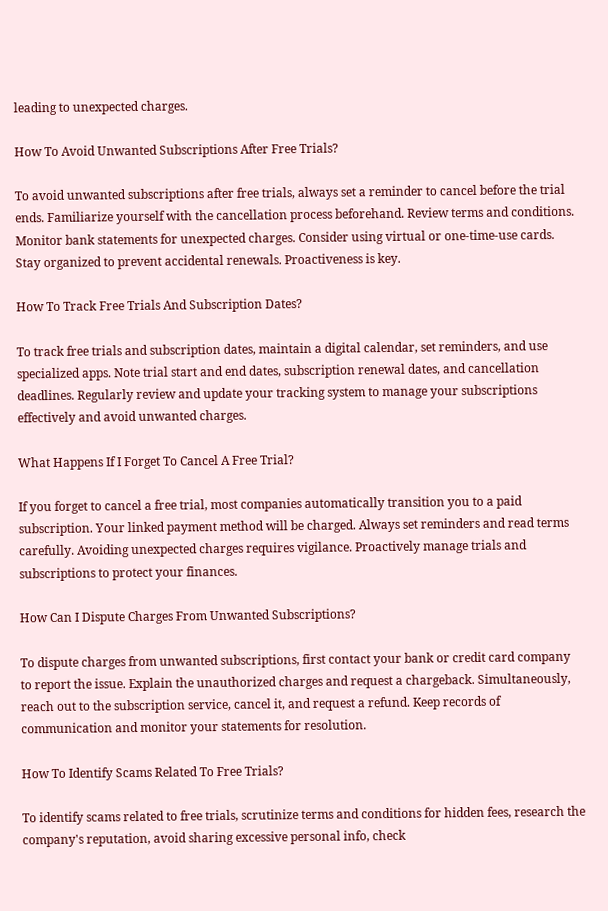leading to unexpected charges.

How To Avoid Unwanted Subscriptions After Free Trials?

To avoid unwanted subscriptions after free trials, always set a reminder to cancel before the trial ends. Familiarize yourself with the cancellation process beforehand. Review terms and conditions. Monitor bank statements for unexpected charges. Consider using virtual or one-time-use cards. Stay organized to prevent accidental renewals. Proactiveness is key.

How To Track Free Trials And Subscription Dates?

To track free trials and subscription dates, maintain a digital calendar, set reminders, and use specialized apps. Note trial start and end dates, subscription renewal dates, and cancellation deadlines. Regularly review and update your tracking system to manage your subscriptions effectively and avoid unwanted charges.

What Happens If I Forget To Cancel A Free Trial?

If you forget to cancel a free trial, most companies automatically transition you to a paid subscription. Your linked payment method will be charged. Always set reminders and read terms carefully. Avoiding unexpected charges requires vigilance. Proactively manage trials and subscriptions to protect your finances.

How Can I Dispute Charges From Unwanted Subscriptions?

To dispute charges from unwanted subscriptions, first contact your bank or credit card company to report the issue. Explain the unauthorized charges and request a chargeback. Simultaneously, reach out to the subscription service, cancel it, and request a refund. Keep records of communication and monitor your statements for resolution.

How To Identify Scams Related To Free Trials?

To identify scams related to free trials, scrutinize terms and conditions for hidden fees, research the company's reputation, avoid sharing excessive personal info, check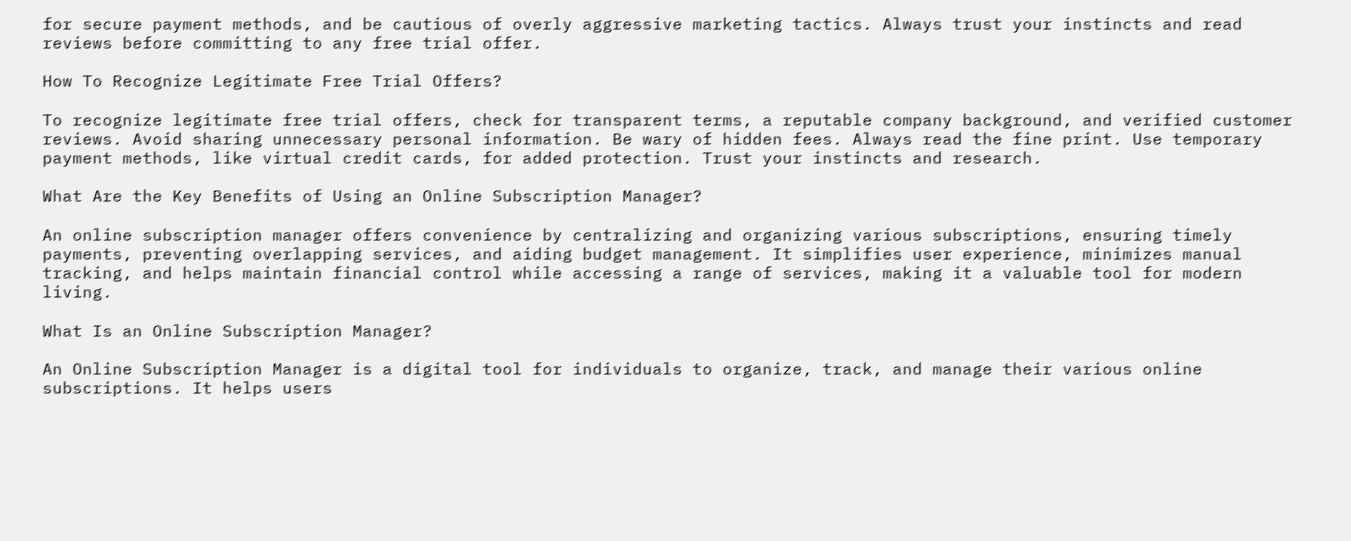for secure payment methods, and be cautious of overly aggressive marketing tactics. Always trust your instincts and read reviews before committing to any free trial offer.

How To Recognize Legitimate Free Trial Offers?

To recognize legitimate free trial offers, check for transparent terms, a reputable company background, and verified customer reviews. Avoid sharing unnecessary personal information. Be wary of hidden fees. Always read the fine print. Use temporary payment methods, like virtual credit cards, for added protection. Trust your instincts and research.

What Are the Key Benefits of Using an Online Subscription Manager?

An online subscription manager offers convenience by centralizing and organizing various subscriptions, ensuring timely payments, preventing overlapping services, and aiding budget management. It simplifies user experience, minimizes manual tracking, and helps maintain financial control while accessing a range of services, making it a valuable tool for modern living.

What Is an Online Subscription Manager?

An Online Subscription Manager is a digital tool for individuals to organize, track, and manage their various online subscriptions. It helps users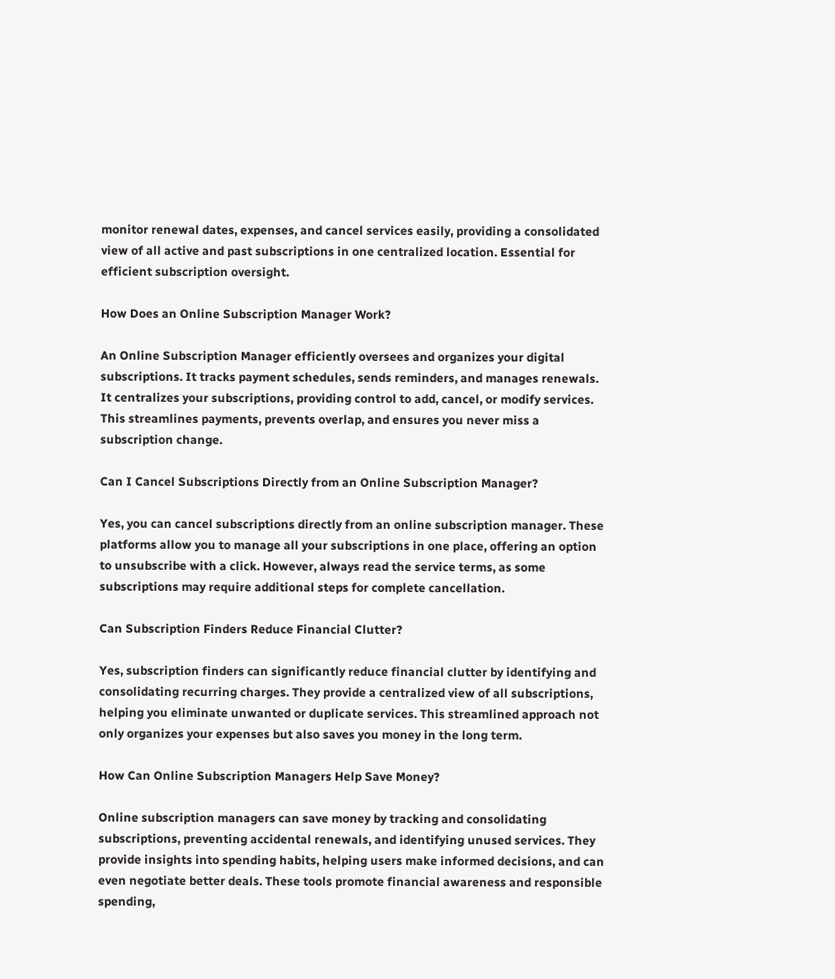monitor renewal dates, expenses, and cancel services easily, providing a consolidated view of all active and past subscriptions in one centralized location. Essential for efficient subscription oversight.

How Does an Online Subscription Manager Work?

An Online Subscription Manager efficiently oversees and organizes your digital subscriptions. It tracks payment schedules, sends reminders, and manages renewals. It centralizes your subscriptions, providing control to add, cancel, or modify services. This streamlines payments, prevents overlap, and ensures you never miss a subscription change.

Can I Cancel Subscriptions Directly from an Online Subscription Manager?

Yes, you can cancel subscriptions directly from an online subscription manager. These platforms allow you to manage all your subscriptions in one place, offering an option to unsubscribe with a click. However, always read the service terms, as some subscriptions may require additional steps for complete cancellation.

Can Subscription Finders Reduce Financial Clutter?

Yes, subscription finders can significantly reduce financial clutter by identifying and consolidating recurring charges. They provide a centralized view of all subscriptions, helping you eliminate unwanted or duplicate services. This streamlined approach not only organizes your expenses but also saves you money in the long term.

How Can Online Subscription Managers Help Save Money?

Online subscription managers can save money by tracking and consolidating subscriptions, preventing accidental renewals, and identifying unused services. They provide insights into spending habits, helping users make informed decisions, and can even negotiate better deals. These tools promote financial awareness and responsible spending,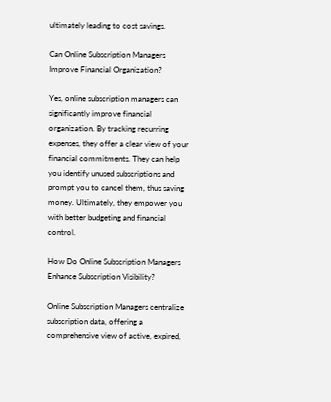ultimately leading to cost savings.

Can Online Subscription Managers Improve Financial Organization?

Yes, online subscription managers can significantly improve financial organization. By tracking recurring expenses, they offer a clear view of your financial commitments. They can help you identify unused subscriptions and prompt you to cancel them, thus saving money. Ultimately, they empower you with better budgeting and financial control.

How Do Online Subscription Managers Enhance Subscription Visibility?

Online Subscription Managers centralize subscription data, offering a comprehensive view of active, expired,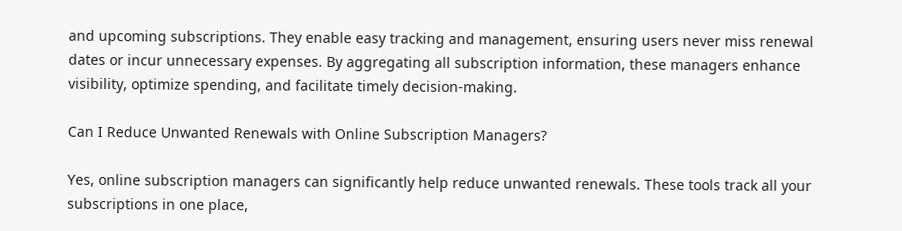and upcoming subscriptions. They enable easy tracking and management, ensuring users never miss renewal dates or incur unnecessary expenses. By aggregating all subscription information, these managers enhance visibility, optimize spending, and facilitate timely decision-making.

Can I Reduce Unwanted Renewals with Online Subscription Managers?

Yes, online subscription managers can significantly help reduce unwanted renewals. These tools track all your subscriptions in one place,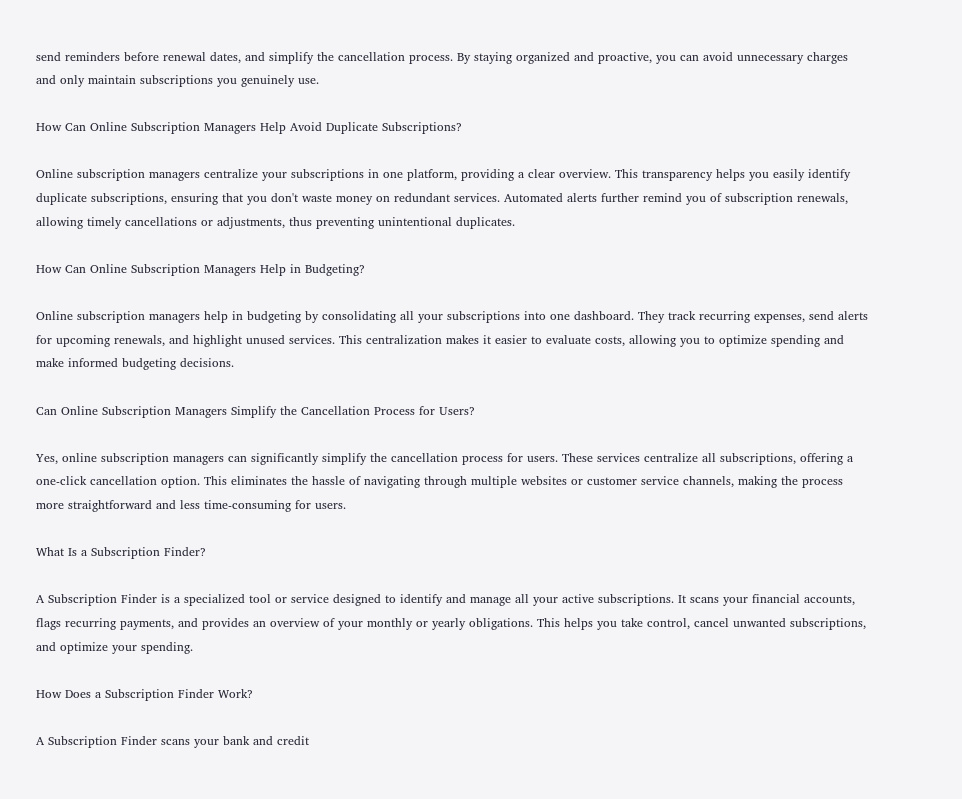send reminders before renewal dates, and simplify the cancellation process. By staying organized and proactive, you can avoid unnecessary charges and only maintain subscriptions you genuinely use.

How Can Online Subscription Managers Help Avoid Duplicate Subscriptions?

Online subscription managers centralize your subscriptions in one platform, providing a clear overview. This transparency helps you easily identify duplicate subscriptions, ensuring that you don't waste money on redundant services. Automated alerts further remind you of subscription renewals, allowing timely cancellations or adjustments, thus preventing unintentional duplicates.

How Can Online Subscription Managers Help in Budgeting?

Online subscription managers help in budgeting by consolidating all your subscriptions into one dashboard. They track recurring expenses, send alerts for upcoming renewals, and highlight unused services. This centralization makes it easier to evaluate costs, allowing you to optimize spending and make informed budgeting decisions.

Can Online Subscription Managers Simplify the Cancellation Process for Users?

Yes, online subscription managers can significantly simplify the cancellation process for users. These services centralize all subscriptions, offering a one-click cancellation option. This eliminates the hassle of navigating through multiple websites or customer service channels, making the process more straightforward and less time-consuming for users.

What Is a Subscription Finder?

A Subscription Finder is a specialized tool or service designed to identify and manage all your active subscriptions. It scans your financial accounts, flags recurring payments, and provides an overview of your monthly or yearly obligations. This helps you take control, cancel unwanted subscriptions, and optimize your spending.

How Does a Subscription Finder Work?

A Subscription Finder scans your bank and credit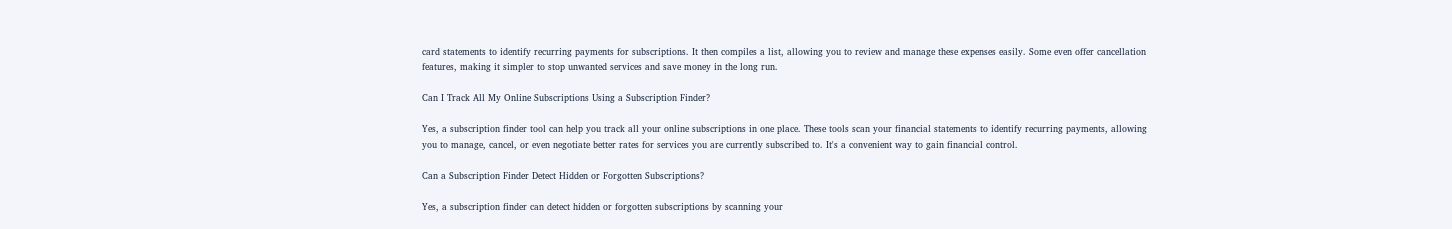card statements to identify recurring payments for subscriptions. It then compiles a list, allowing you to review and manage these expenses easily. Some even offer cancellation features, making it simpler to stop unwanted services and save money in the long run.

Can I Track All My Online Subscriptions Using a Subscription Finder?

Yes, a subscription finder tool can help you track all your online subscriptions in one place. These tools scan your financial statements to identify recurring payments, allowing you to manage, cancel, or even negotiate better rates for services you are currently subscribed to. It's a convenient way to gain financial control.

Can a Subscription Finder Detect Hidden or Forgotten Subscriptions?

Yes, a subscription finder can detect hidden or forgotten subscriptions by scanning your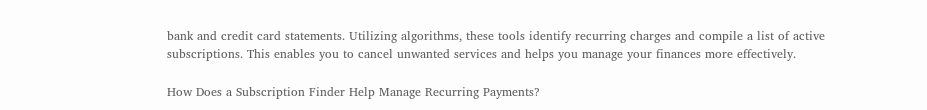bank and credit card statements. Utilizing algorithms, these tools identify recurring charges and compile a list of active subscriptions. This enables you to cancel unwanted services and helps you manage your finances more effectively.

How Does a Subscription Finder Help Manage Recurring Payments?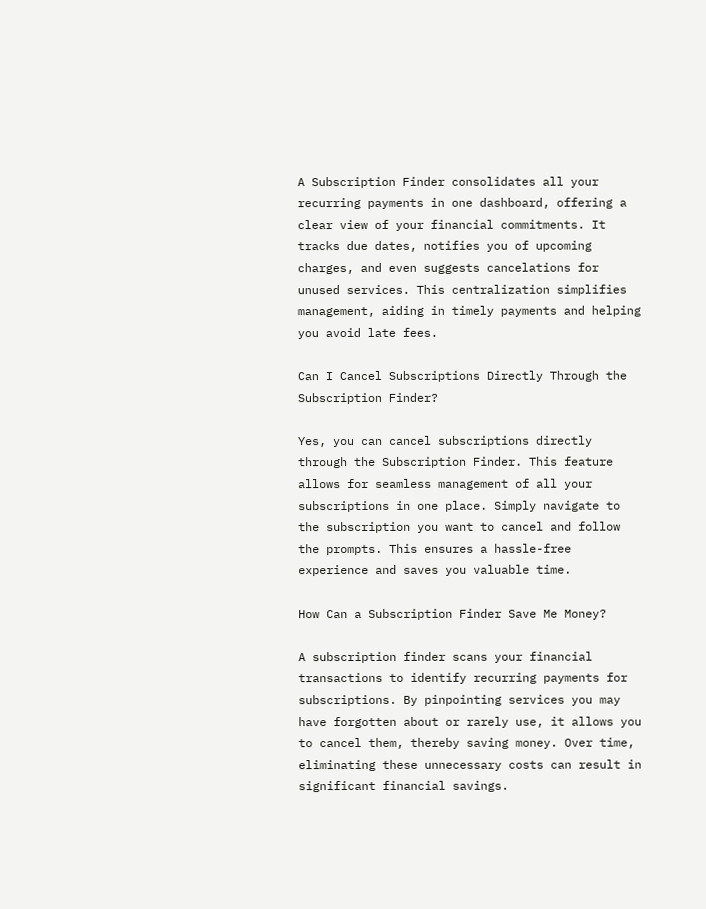A Subscription Finder consolidates all your recurring payments in one dashboard, offering a clear view of your financial commitments. It tracks due dates, notifies you of upcoming charges, and even suggests cancelations for unused services. This centralization simplifies management, aiding in timely payments and helping you avoid late fees.

Can I Cancel Subscriptions Directly Through the Subscription Finder?

Yes, you can cancel subscriptions directly through the Subscription Finder. This feature allows for seamless management of all your subscriptions in one place. Simply navigate to the subscription you want to cancel and follow the prompts. This ensures a hassle-free experience and saves you valuable time.

How Can a Subscription Finder Save Me Money?

A subscription finder scans your financial transactions to identify recurring payments for subscriptions. By pinpointing services you may have forgotten about or rarely use, it allows you to cancel them, thereby saving money. Over time, eliminating these unnecessary costs can result in significant financial savings.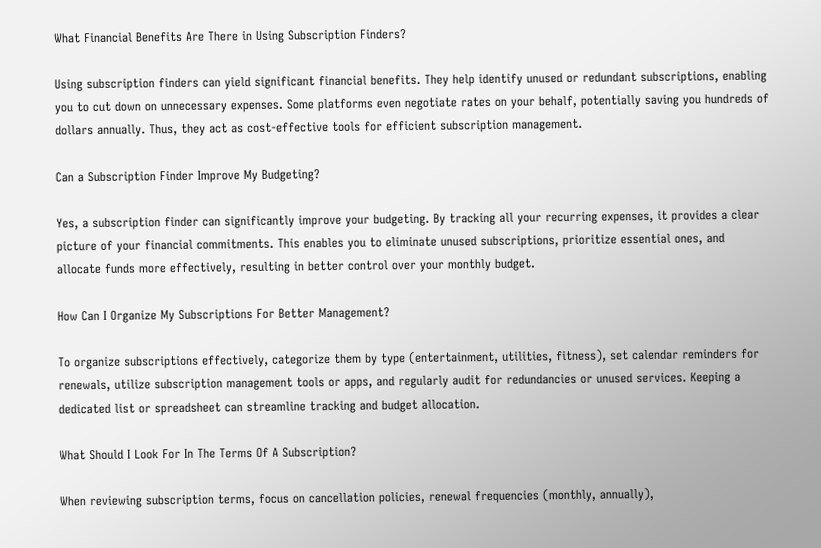What Financial Benefits Are There in Using Subscription Finders?

Using subscription finders can yield significant financial benefits. They help identify unused or redundant subscriptions, enabling you to cut down on unnecessary expenses. Some platforms even negotiate rates on your behalf, potentially saving you hundreds of dollars annually. Thus, they act as cost-effective tools for efficient subscription management.

Can a Subscription Finder Improve My Budgeting?

Yes, a subscription finder can significantly improve your budgeting. By tracking all your recurring expenses, it provides a clear picture of your financial commitments. This enables you to eliminate unused subscriptions, prioritize essential ones, and allocate funds more effectively, resulting in better control over your monthly budget.

How Can I Organize My Subscriptions For Better Management?

To organize subscriptions effectively, categorize them by type (entertainment, utilities, fitness), set calendar reminders for renewals, utilize subscription management tools or apps, and regularly audit for redundancies or unused services. Keeping a dedicated list or spreadsheet can streamline tracking and budget allocation.

What Should I Look For In The Terms Of A Subscription?

When reviewing subscription terms, focus on cancellation policies, renewal frequencies (monthly, annually),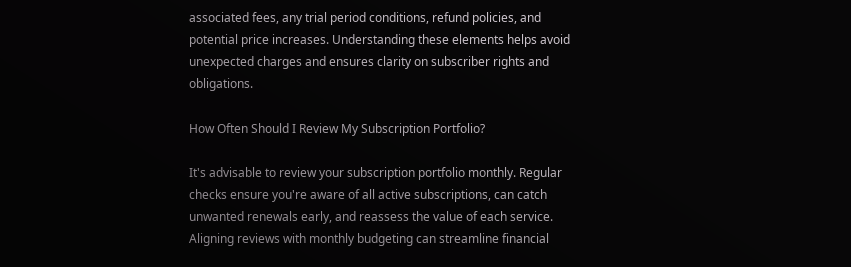associated fees, any trial period conditions, refund policies, and potential price increases. Understanding these elements helps avoid unexpected charges and ensures clarity on subscriber rights and obligations.

How Often Should I Review My Subscription Portfolio?

It's advisable to review your subscription portfolio monthly. Regular checks ensure you're aware of all active subscriptions, can catch unwanted renewals early, and reassess the value of each service. Aligning reviews with monthly budgeting can streamline financial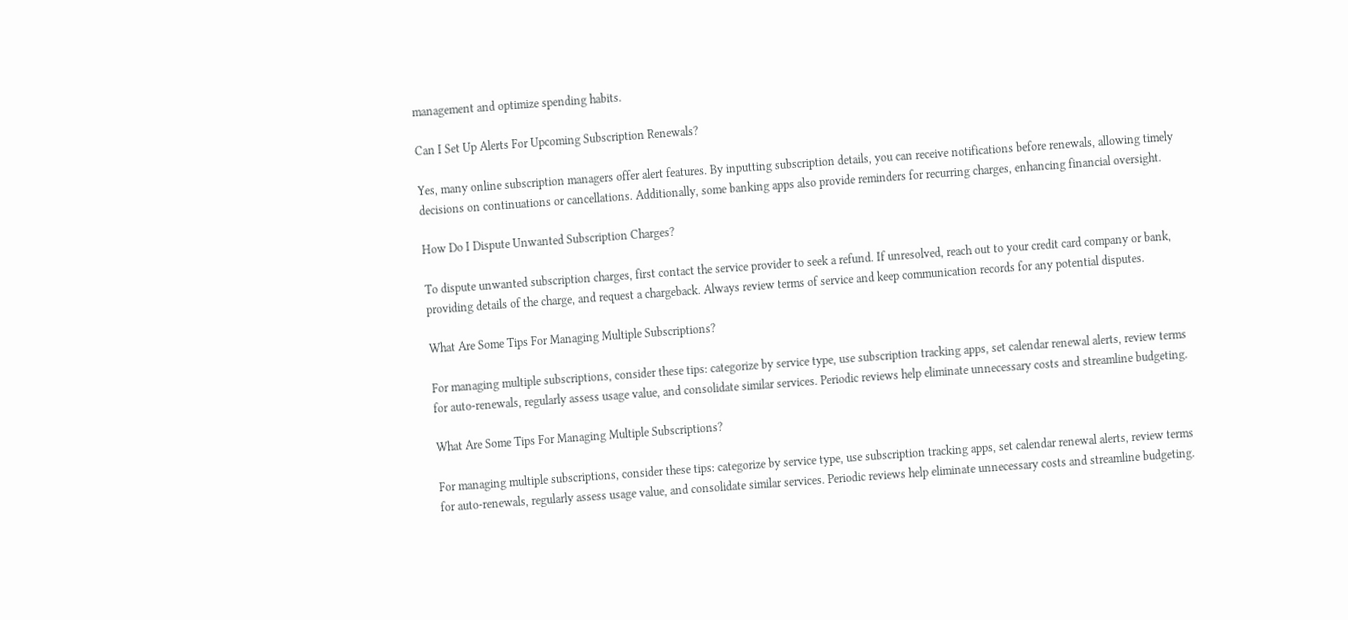management and optimize spending habits.

Can I Set Up Alerts For Upcoming Subscription Renewals?

Yes, many online subscription managers offer alert features. By inputting subscription details, you can receive notifications before renewals, allowing timely decisions on continuations or cancellations. Additionally, some banking apps also provide reminders for recurring charges, enhancing financial oversight.

How Do I Dispute Unwanted Subscription Charges?

To dispute unwanted subscription charges, first contact the service provider to seek a refund. If unresolved, reach out to your credit card company or bank, providing details of the charge, and request a chargeback. Always review terms of service and keep communication records for any potential disputes.

What Are Some Tips For Managing Multiple Subscriptions?

For managing multiple subscriptions, consider these tips: categorize by service type, use subscription tracking apps, set calendar renewal alerts, review terms for auto-renewals, regularly assess usage value, and consolidate similar services. Periodic reviews help eliminate unnecessary costs and streamline budgeting.

What Are Some Tips For Managing Multiple Subscriptions?

For managing multiple subscriptions, consider these tips: categorize by service type, use subscription tracking apps, set calendar renewal alerts, review terms for auto-renewals, regularly assess usage value, and consolidate similar services. Periodic reviews help eliminate unnecessary costs and streamline budgeting.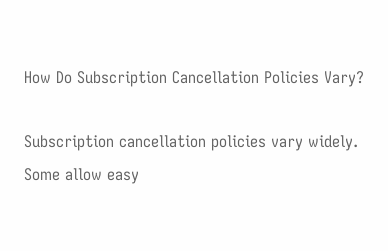How Do Subscription Cancellation Policies Vary?

Subscription cancellation policies vary widely. Some allow easy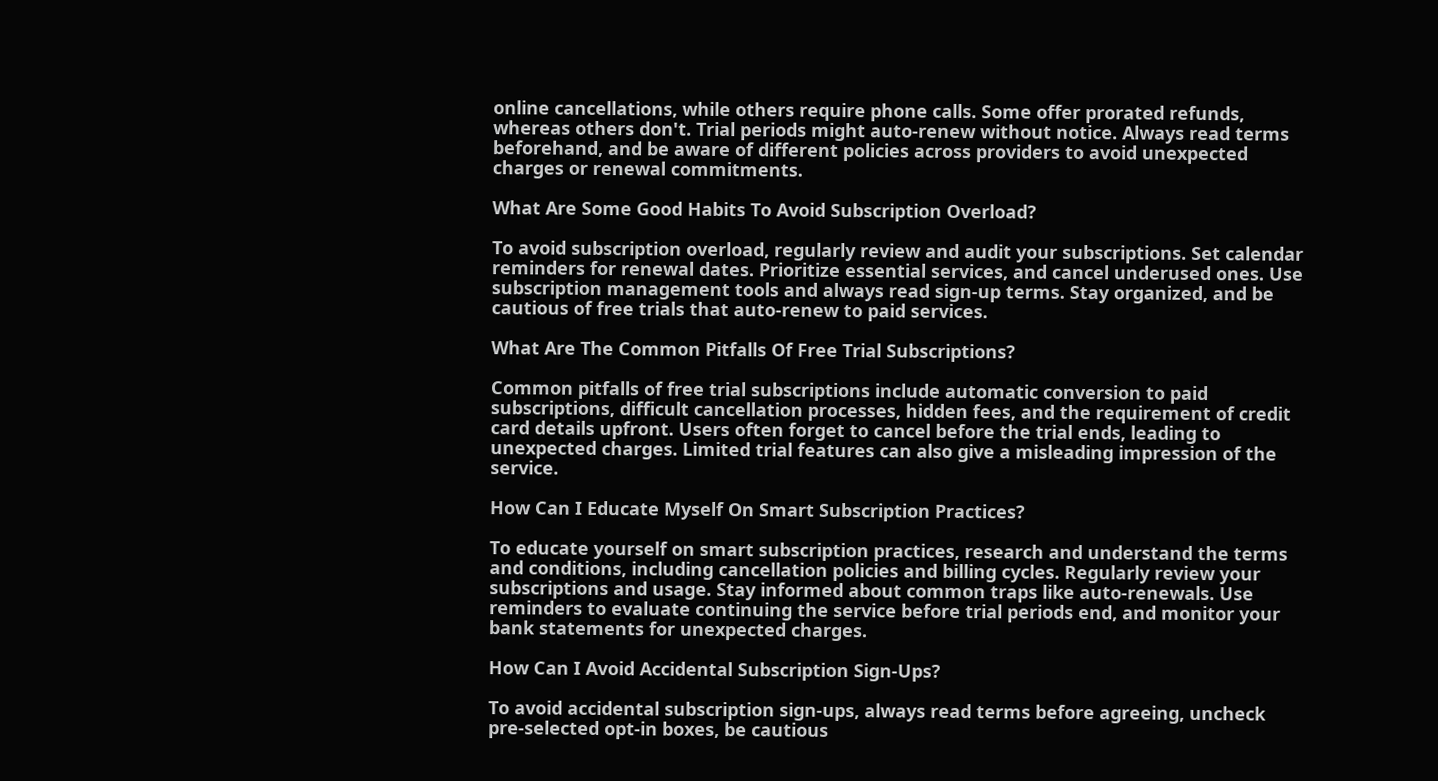online cancellations, while others require phone calls. Some offer prorated refunds, whereas others don't. Trial periods might auto-renew without notice. Always read terms beforehand, and be aware of different policies across providers to avoid unexpected charges or renewal commitments.

What Are Some Good Habits To Avoid Subscription Overload?

To avoid subscription overload, regularly review and audit your subscriptions. Set calendar reminders for renewal dates. Prioritize essential services, and cancel underused ones. Use subscription management tools and always read sign-up terms. Stay organized, and be cautious of free trials that auto-renew to paid services.

What Are The Common Pitfalls Of Free Trial Subscriptions?

Common pitfalls of free trial subscriptions include automatic conversion to paid subscriptions, difficult cancellation processes, hidden fees, and the requirement of credit card details upfront. Users often forget to cancel before the trial ends, leading to unexpected charges. Limited trial features can also give a misleading impression of the service.

How Can I Educate Myself On Smart Subscription Practices?

To educate yourself on smart subscription practices, research and understand the terms and conditions, including cancellation policies and billing cycles. Regularly review your subscriptions and usage. Stay informed about common traps like auto-renewals. Use reminders to evaluate continuing the service before trial periods end, and monitor your bank statements for unexpected charges.

How Can I Avoid Accidental Subscription Sign-Ups?

To avoid accidental subscription sign-ups, always read terms before agreeing, uncheck pre-selected opt-in boxes, be cautious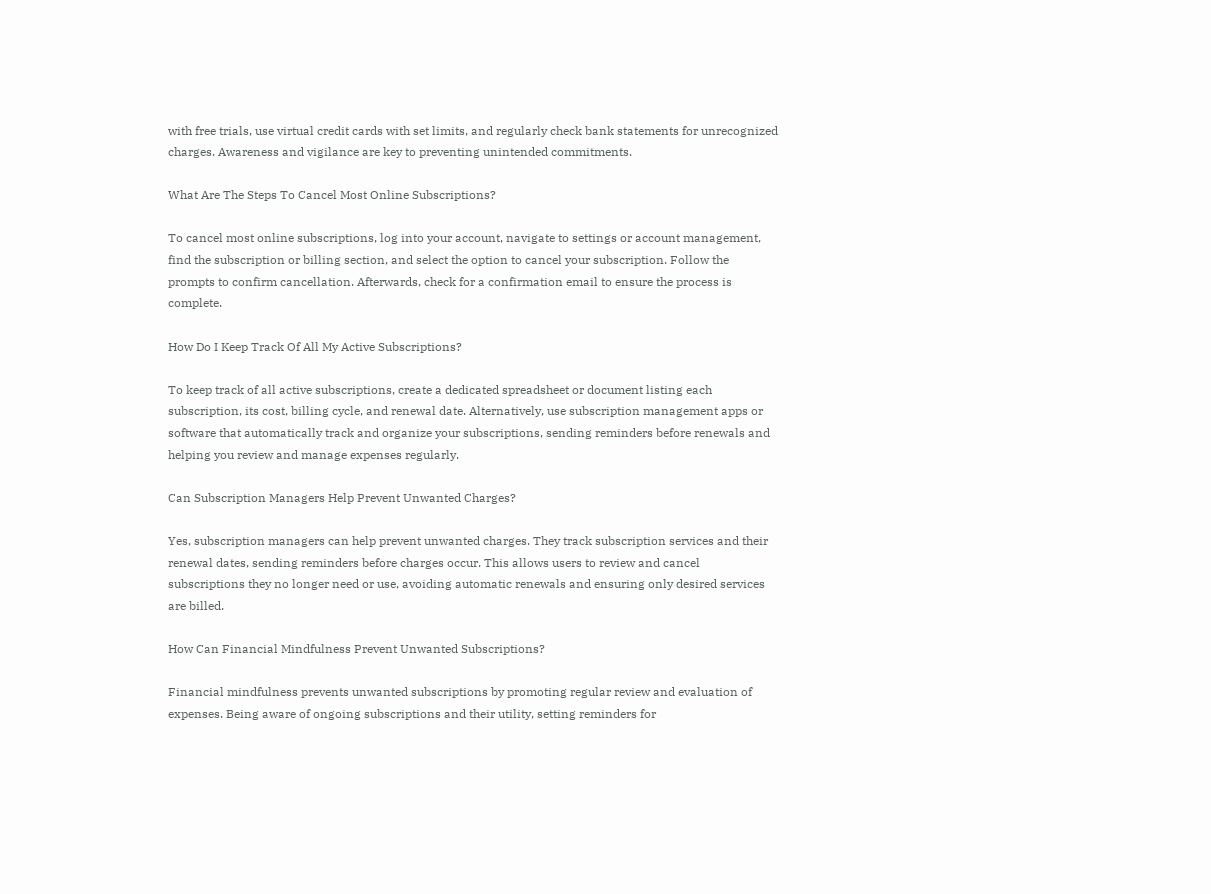with free trials, use virtual credit cards with set limits, and regularly check bank statements for unrecognized charges. Awareness and vigilance are key to preventing unintended commitments.

What Are The Steps To Cancel Most Online Subscriptions?

To cancel most online subscriptions, log into your account, navigate to settings or account management, find the subscription or billing section, and select the option to cancel your subscription. Follow the prompts to confirm cancellation. Afterwards, check for a confirmation email to ensure the process is complete.

How Do I Keep Track Of All My Active Subscriptions?

To keep track of all active subscriptions, create a dedicated spreadsheet or document listing each subscription, its cost, billing cycle, and renewal date. Alternatively, use subscription management apps or software that automatically track and organize your subscriptions, sending reminders before renewals and helping you review and manage expenses regularly.

Can Subscription Managers Help Prevent Unwanted Charges?

Yes, subscription managers can help prevent unwanted charges. They track subscription services and their renewal dates, sending reminders before charges occur. This allows users to review and cancel subscriptions they no longer need or use, avoiding automatic renewals and ensuring only desired services are billed.

How Can Financial Mindfulness Prevent Unwanted Subscriptions?

Financial mindfulness prevents unwanted subscriptions by promoting regular review and evaluation of expenses. Being aware of ongoing subscriptions and their utility, setting reminders for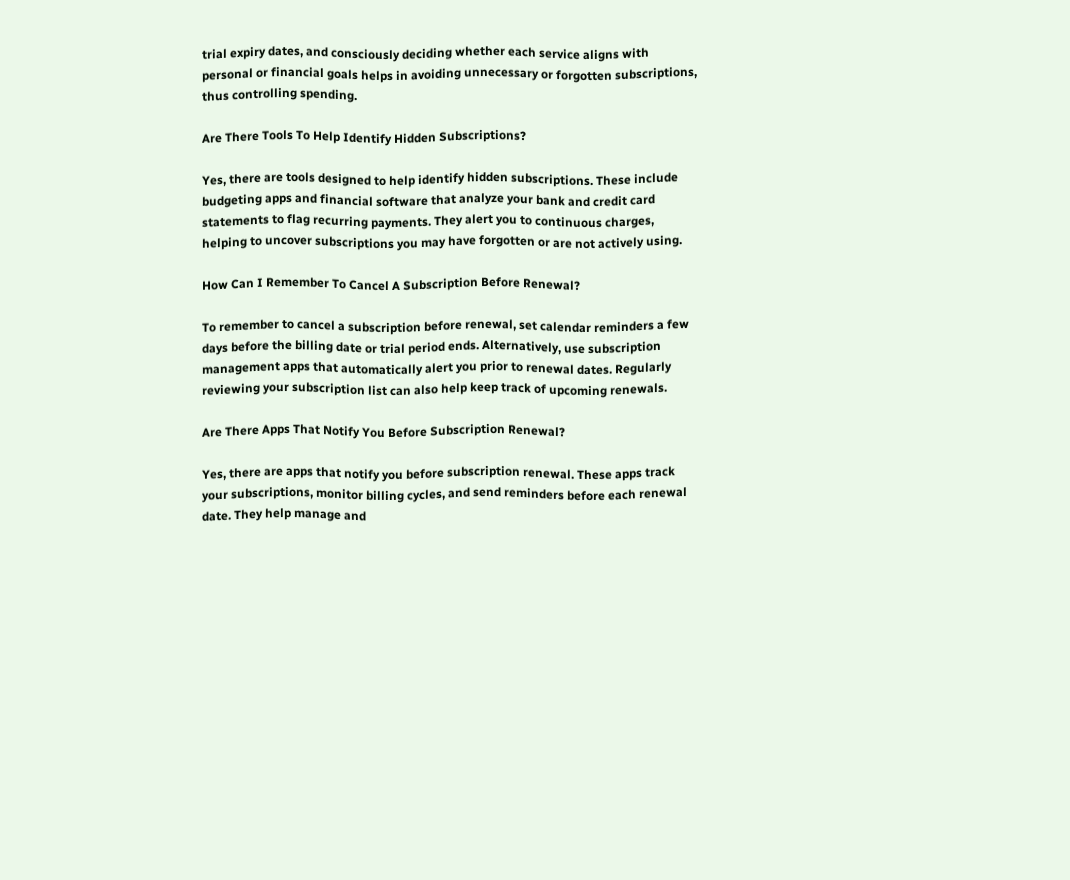trial expiry dates, and consciously deciding whether each service aligns with personal or financial goals helps in avoiding unnecessary or forgotten subscriptions, thus controlling spending.

Are There Tools To Help Identify Hidden Subscriptions?

Yes, there are tools designed to help identify hidden subscriptions. These include budgeting apps and financial software that analyze your bank and credit card statements to flag recurring payments. They alert you to continuous charges, helping to uncover subscriptions you may have forgotten or are not actively using.

How Can I Remember To Cancel A Subscription Before Renewal?

To remember to cancel a subscription before renewal, set calendar reminders a few days before the billing date or trial period ends. Alternatively, use subscription management apps that automatically alert you prior to renewal dates. Regularly reviewing your subscription list can also help keep track of upcoming renewals.

Are There Apps That Notify You Before Subscription Renewal?

Yes, there are apps that notify you before subscription renewal. These apps track your subscriptions, monitor billing cycles, and send reminders before each renewal date. They help manage and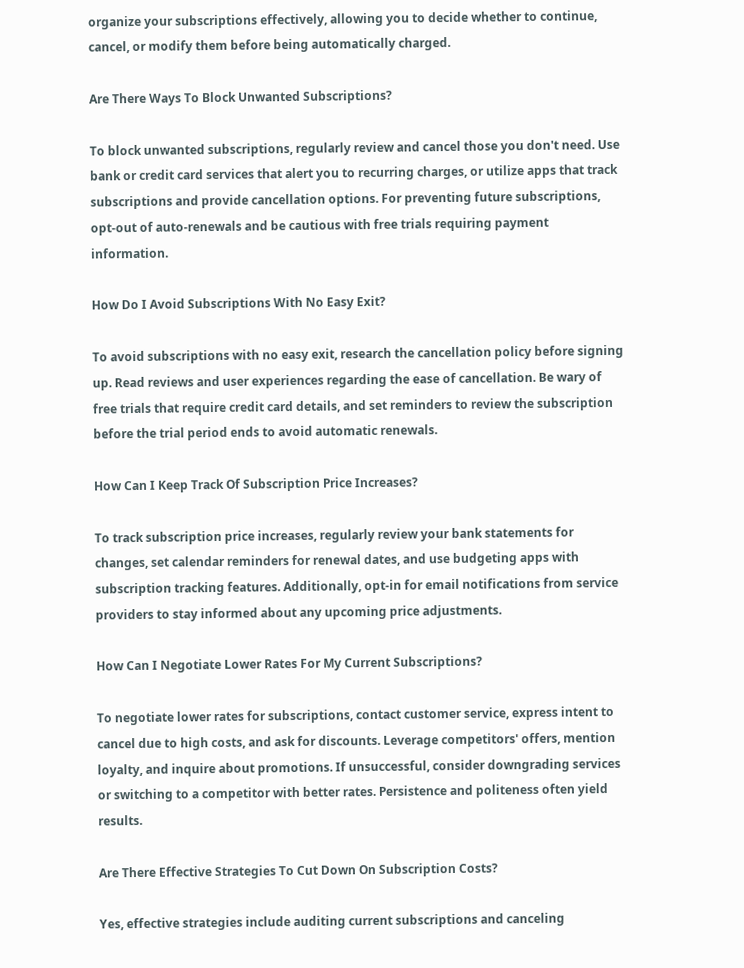organize your subscriptions effectively, allowing you to decide whether to continue, cancel, or modify them before being automatically charged.

Are There Ways To Block Unwanted Subscriptions?

To block unwanted subscriptions, regularly review and cancel those you don't need. Use bank or credit card services that alert you to recurring charges, or utilize apps that track subscriptions and provide cancellation options. For preventing future subscriptions, opt-out of auto-renewals and be cautious with free trials requiring payment information.

How Do I Avoid Subscriptions With No Easy Exit?

To avoid subscriptions with no easy exit, research the cancellation policy before signing up. Read reviews and user experiences regarding the ease of cancellation. Be wary of free trials that require credit card details, and set reminders to review the subscription before the trial period ends to avoid automatic renewals.

How Can I Keep Track Of Subscription Price Increases?

To track subscription price increases, regularly review your bank statements for changes, set calendar reminders for renewal dates, and use budgeting apps with subscription tracking features. Additionally, opt-in for email notifications from service providers to stay informed about any upcoming price adjustments.

How Can I Negotiate Lower Rates For My Current Subscriptions?

To negotiate lower rates for subscriptions, contact customer service, express intent to cancel due to high costs, and ask for discounts. Leverage competitors' offers, mention loyalty, and inquire about promotions. If unsuccessful, consider downgrading services or switching to a competitor with better rates. Persistence and politeness often yield results.

Are There Effective Strategies To Cut Down On Subscription Costs?

Yes, effective strategies include auditing current subscriptions and canceling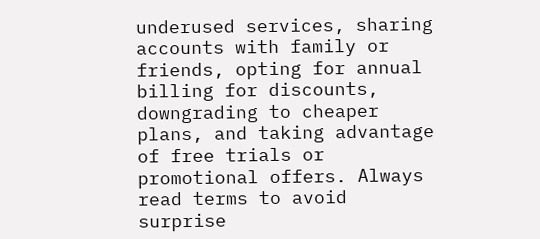underused services, sharing accounts with family or friends, opting for annual billing for discounts, downgrading to cheaper plans, and taking advantage of free trials or promotional offers. Always read terms to avoid surprise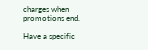charges when promotions end.

Have a specific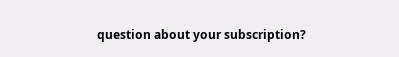question about your subscription?